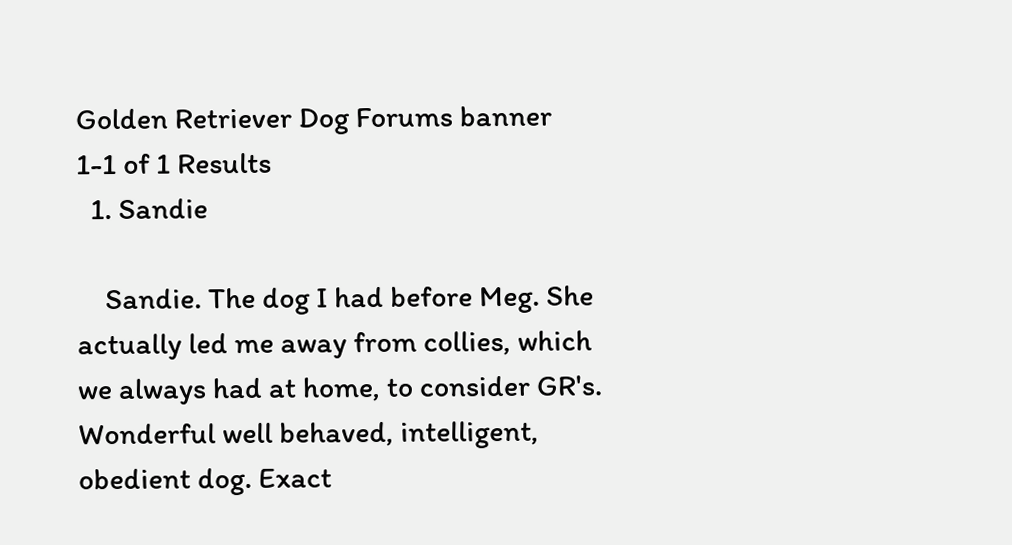Golden Retriever Dog Forums banner
1-1 of 1 Results
  1. Sandie

    Sandie. The dog I had before Meg. She actually led me away from collies, which we always had at home, to consider GR's. Wonderful well behaved, intelligent, obedient dog. Exact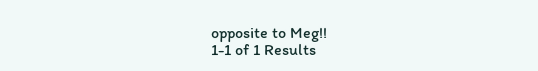opposite to Meg!!
1-1 of 1 Results